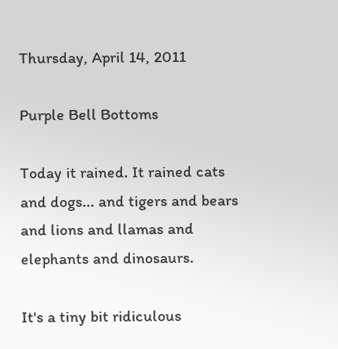Thursday, April 14, 2011

Purple Bell Bottoms

Today it rained. It rained cats and dogs... and tigers and bears and lions and llamas and elephants and dinosaurs.

It's a tiny bit ridiculous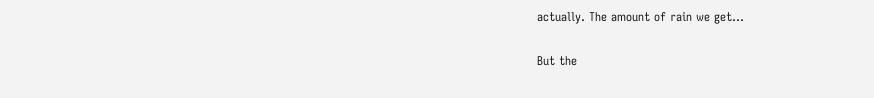actually. The amount of rain we get...

But the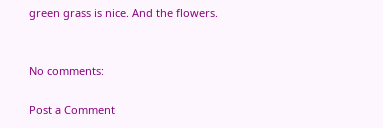green grass is nice. And the flowers.


No comments:

Post a Comment